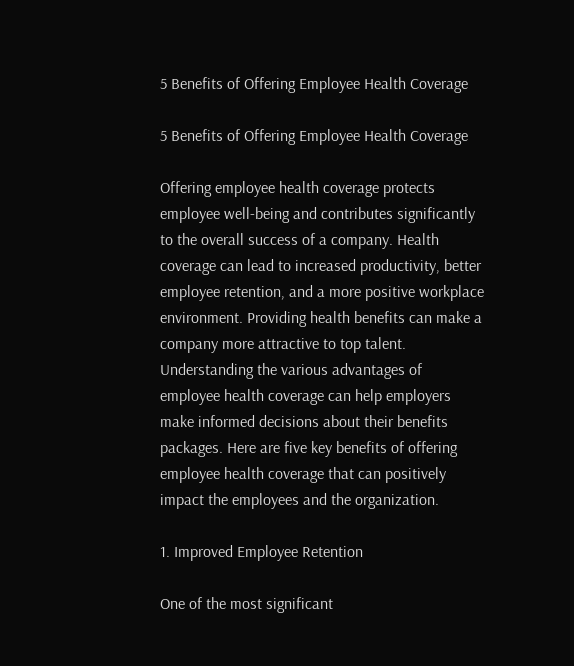5 Benefits of Offering Employee Health Coverage

5 Benefits of Offering Employee Health Coverage

Offering employee health coverage protects employee well-being and contributes significantly to the overall success of a company. Health coverage can lead to increased productivity, better employee retention, and a more positive workplace environment. Providing health benefits can make a company more attractive to top talent. Understanding the various advantages of employee health coverage can help employers make informed decisions about their benefits packages. Here are five key benefits of offering employee health coverage that can positively impact the employees and the organization.

1. Improved Employee Retention

One of the most significant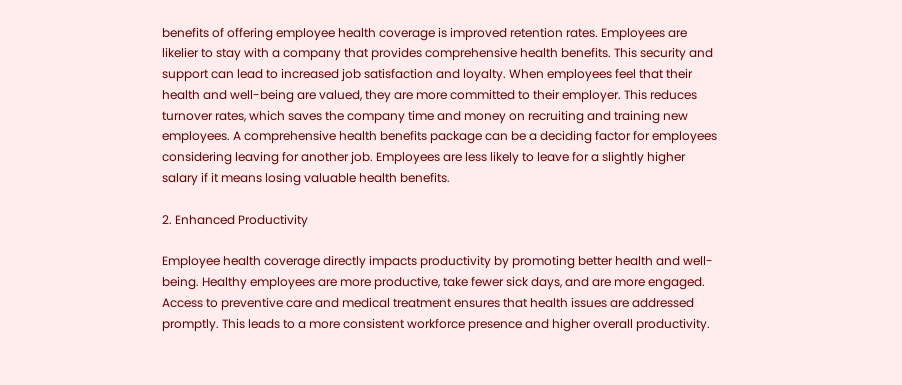benefits of offering employee health coverage is improved retention rates. Employees are likelier to stay with a company that provides comprehensive health benefits. This security and support can lead to increased job satisfaction and loyalty. When employees feel that their health and well-being are valued, they are more committed to their employer. This reduces turnover rates, which saves the company time and money on recruiting and training new employees. A comprehensive health benefits package can be a deciding factor for employees considering leaving for another job. Employees are less likely to leave for a slightly higher salary if it means losing valuable health benefits.

2. Enhanced Productivity

Employee health coverage directly impacts productivity by promoting better health and well-being. Healthy employees are more productive, take fewer sick days, and are more engaged. Access to preventive care and medical treatment ensures that health issues are addressed promptly. This leads to a more consistent workforce presence and higher overall productivity.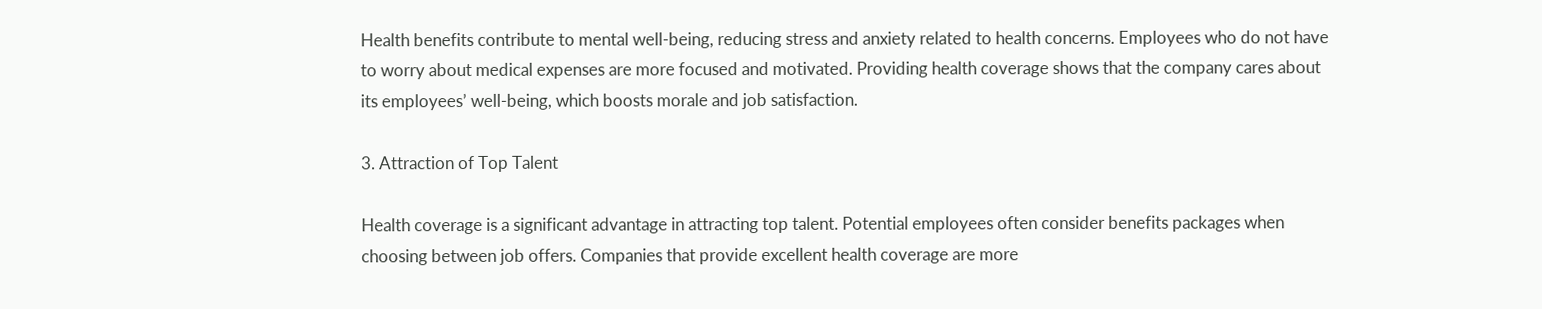Health benefits contribute to mental well-being, reducing stress and anxiety related to health concerns. Employees who do not have to worry about medical expenses are more focused and motivated. Providing health coverage shows that the company cares about its employees’ well-being, which boosts morale and job satisfaction.

3. Attraction of Top Talent

Health coverage is a significant advantage in attracting top talent. Potential employees often consider benefits packages when choosing between job offers. Companies that provide excellent health coverage are more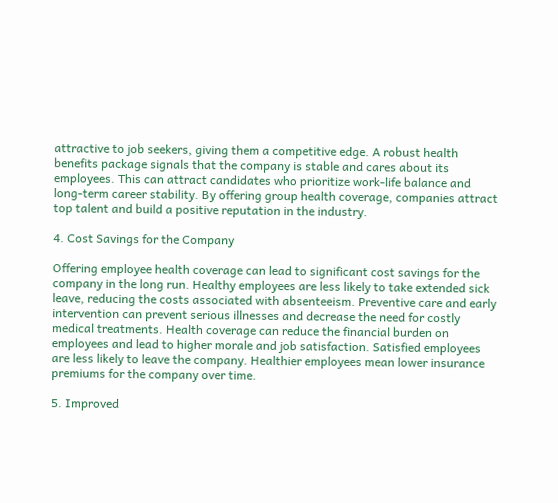attractive to job seekers, giving them a competitive edge. A robust health benefits package signals that the company is stable and cares about its employees. This can attract candidates who prioritize work-life balance and long-term career stability. By offering group health coverage, companies attract top talent and build a positive reputation in the industry.

4. Cost Savings for the Company

Offering employee health coverage can lead to significant cost savings for the company in the long run. Healthy employees are less likely to take extended sick leave, reducing the costs associated with absenteeism. Preventive care and early intervention can prevent serious illnesses and decrease the need for costly medical treatments. Health coverage can reduce the financial burden on employees and lead to higher morale and job satisfaction. Satisfied employees are less likely to leave the company. Healthier employees mean lower insurance premiums for the company over time.

5. Improved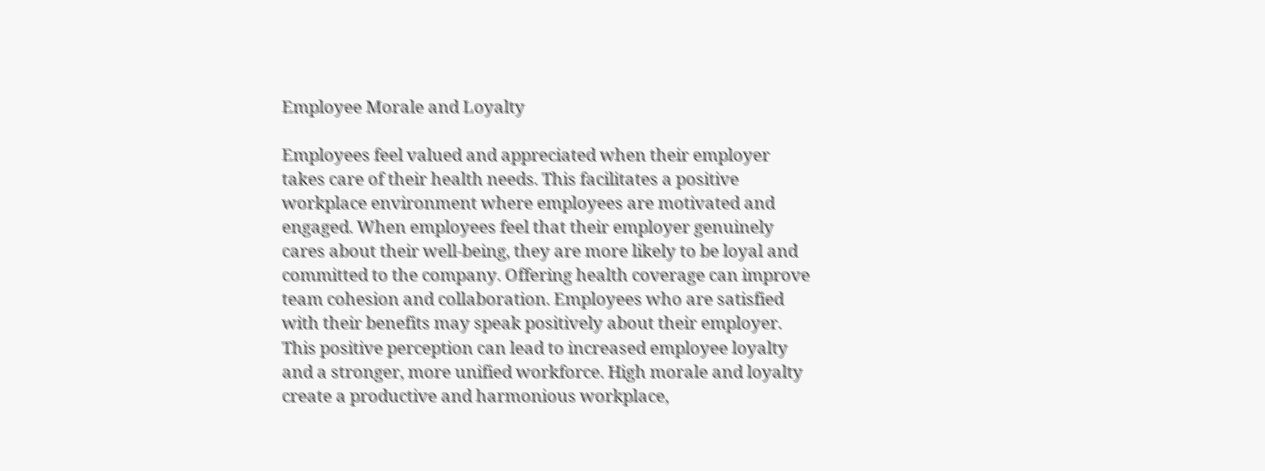Employee Morale and Loyalty

Employees feel valued and appreciated when their employer takes care of their health needs. This facilitates a positive workplace environment where employees are motivated and engaged. When employees feel that their employer genuinely cares about their well-being, they are more likely to be loyal and committed to the company. Offering health coverage can improve team cohesion and collaboration. Employees who are satisfied with their benefits may speak positively about their employer. This positive perception can lead to increased employee loyalty and a stronger, more unified workforce. High morale and loyalty create a productive and harmonious workplace,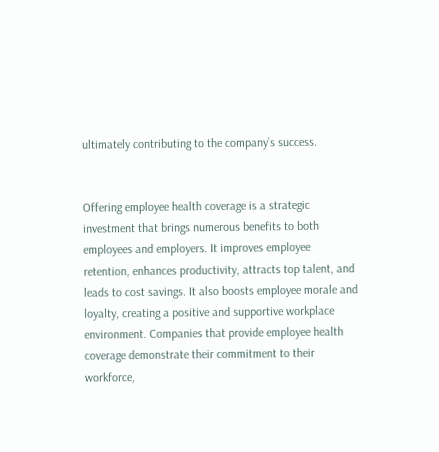ultimately contributing to the company’s success.


Offering employee health coverage is a strategic investment that brings numerous benefits to both employees and employers. It improves employee retention, enhances productivity, attracts top talent, and leads to cost savings. It also boosts employee morale and loyalty, creating a positive and supportive workplace environment. Companies that provide employee health coverage demonstrate their commitment to their workforce,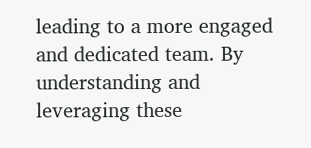leading to a more engaged and dedicated team. By understanding and leveraging these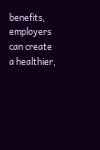benefits, employers can create a healthier,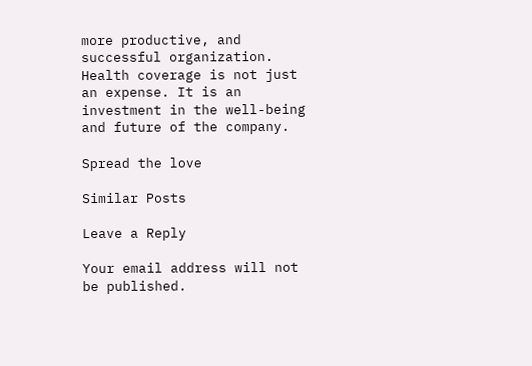more productive, and successful organization. Health coverage is not just an expense. It is an investment in the well-being and future of the company.

Spread the love

Similar Posts

Leave a Reply

Your email address will not be published.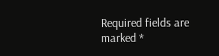Required fields are marked *